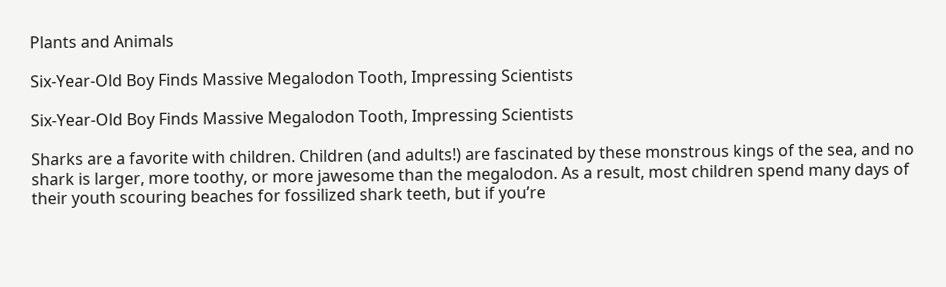Plants and Animals

Six-Year-Old Boy Finds Massive Megalodon Tooth, Impressing Scientists

Six-Year-Old Boy Finds Massive Megalodon Tooth, Impressing Scientists

Sharks are a favorite with children. Children (and adults!) are fascinated by these monstrous kings of the sea, and no shark is larger, more toothy, or more jawesome than the megalodon. As a result, most children spend many days of their youth scouring beaches for fossilized shark teeth, but if you’re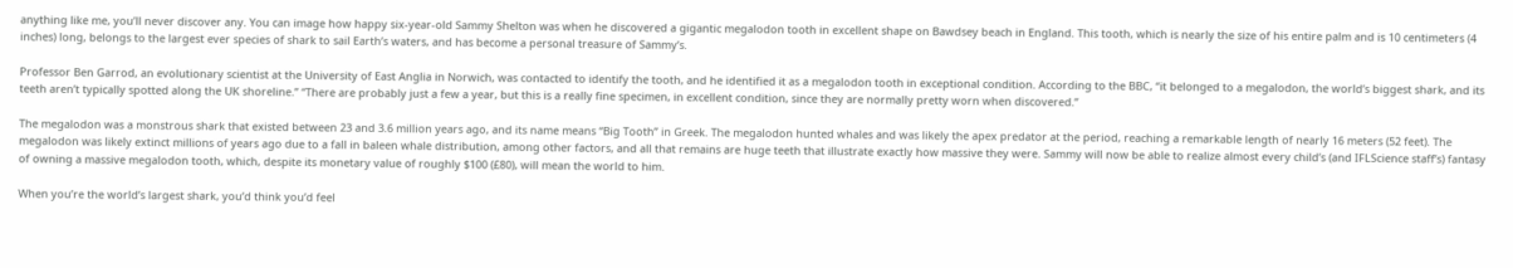anything like me, you’ll never discover any. You can image how happy six-year-old Sammy Shelton was when he discovered a gigantic megalodon tooth in excellent shape on Bawdsey beach in England. This tooth, which is nearly the size of his entire palm and is 10 centimeters (4 inches) long, belongs to the largest ever species of shark to sail Earth’s waters, and has become a personal treasure of Sammy’s.

Professor Ben Garrod, an evolutionary scientist at the University of East Anglia in Norwich, was contacted to identify the tooth, and he identified it as a megalodon tooth in exceptional condition. According to the BBC, “it belonged to a megalodon, the world’s biggest shark, and its teeth aren’t typically spotted along the UK shoreline.” “There are probably just a few a year, but this is a really fine specimen, in excellent condition, since they are normally pretty worn when discovered.”

The megalodon was a monstrous shark that existed between 23 and 3.6 million years ago, and its name means “Big Tooth” in Greek. The megalodon hunted whales and was likely the apex predator at the period, reaching a remarkable length of nearly 16 meters (52 feet). The megalodon was likely extinct millions of years ago due to a fall in baleen whale distribution, among other factors, and all that remains are huge teeth that illustrate exactly how massive they were. Sammy will now be able to realize almost every child’s (and IFLScience staff’s) fantasy of owning a massive megalodon tooth, which, despite its monetary value of roughly $100 (£80), will mean the world to him.

When you’re the world’s largest shark, you’d think you’d feel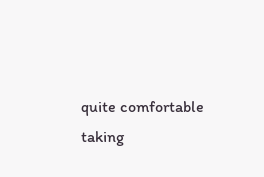quite comfortable taking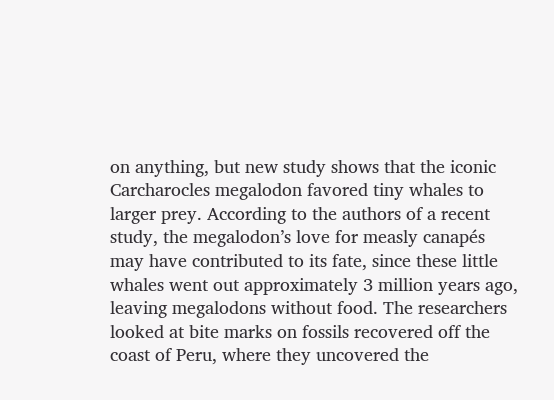on anything, but new study shows that the iconic Carcharocles megalodon favored tiny whales to larger prey. According to the authors of a recent study, the megalodon’s love for measly canapés may have contributed to its fate, since these little whales went out approximately 3 million years ago, leaving megalodons without food. The researchers looked at bite marks on fossils recovered off the coast of Peru, where they uncovered the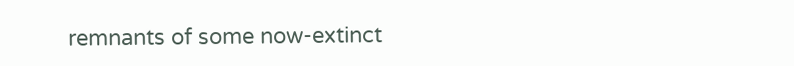remnants of some now-extinct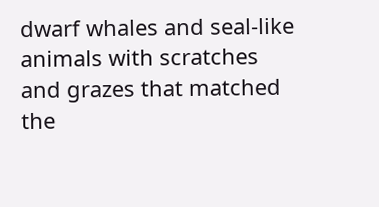dwarf whales and seal-like animals with scratches and grazes that matched the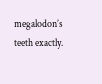megalodon’s teeth exactly.